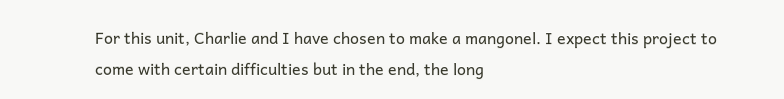For this unit, Charlie and I have chosen to make a mangonel. I expect this project to come with certain difficulties but in the end, the long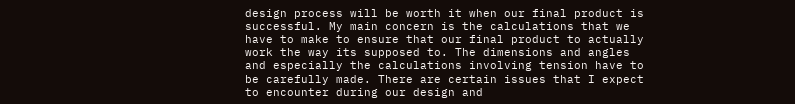design process will be worth it when our final product is successful. My main concern is the calculations that we have to make to ensure that our final product to actually work the way its supposed to. The dimensions and angles and especially the calculations involving tension have to be carefully made. There are certain issues that I expect to encounter during our design and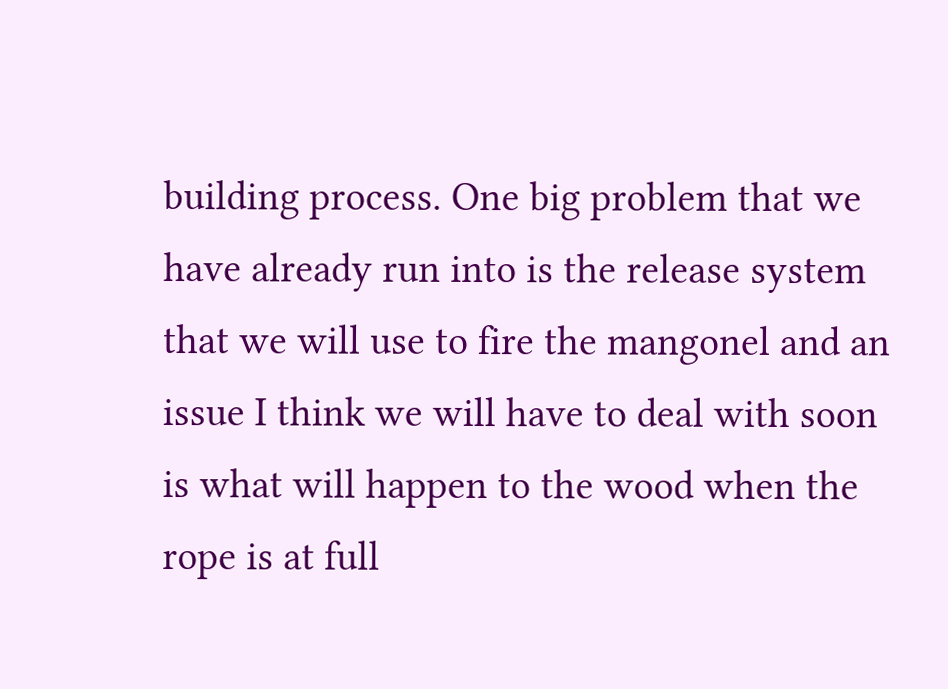building process. One big problem that we have already run into is the release system that we will use to fire the mangonel and an issue I think we will have to deal with soon is what will happen to the wood when the rope is at full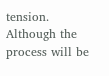tension. Although the process will be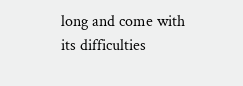long and come with its difficulties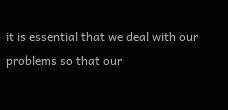it is essential that we deal with our problems so that our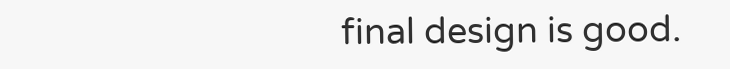final design is good.